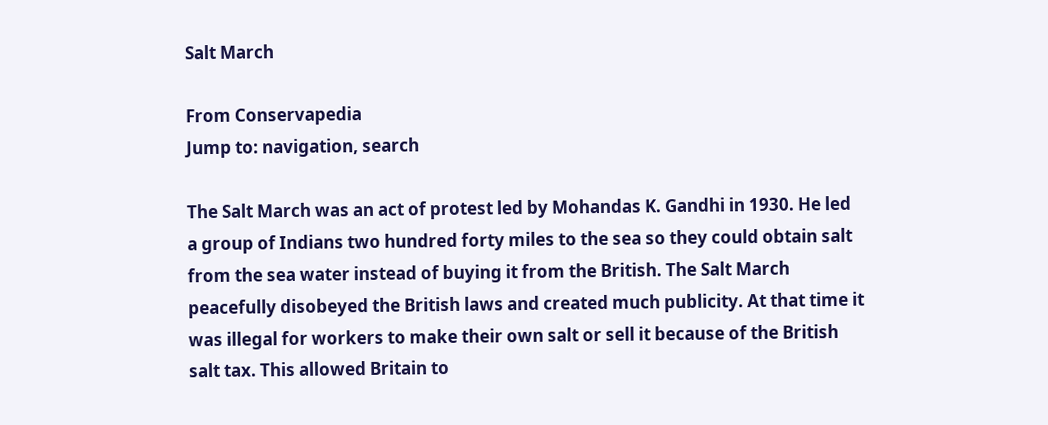Salt March

From Conservapedia
Jump to: navigation, search

The Salt March was an act of protest led by Mohandas K. Gandhi in 1930. He led a group of Indians two hundred forty miles to the sea so they could obtain salt from the sea water instead of buying it from the British. The Salt March peacefully disobeyed the British laws and created much publicity. At that time it was illegal for workers to make their own salt or sell it because of the British salt tax. This allowed Britain to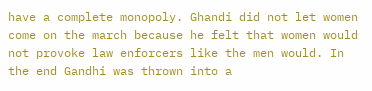have a complete monopoly. Ghandi did not let women come on the march because he felt that women would not provoke law enforcers like the men would. In the end Gandhi was thrown into a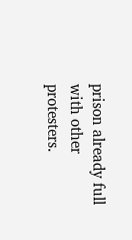prison already full with other protesters.